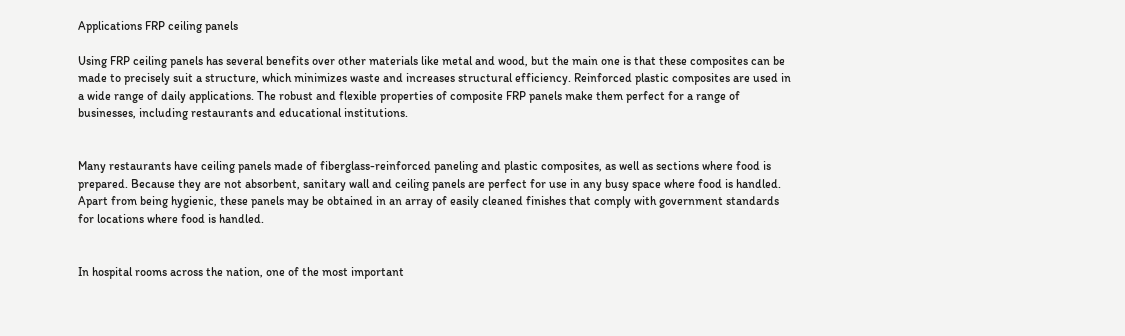Applications FRP ceiling panels

Using FRP ceiling panels has several benefits over other materials like metal and wood, but the main one is that these composites can be made to precisely suit a structure, which minimizes waste and increases structural efficiency. Reinforced plastic composites are used in a wide range of daily applications. The robust and flexible properties of composite FRP panels make them perfect for a range of businesses, including restaurants and educational institutions.


Many restaurants have ceiling panels made of fiberglass-reinforced paneling and plastic composites, as well as sections where food is prepared. Because they are not absorbent, sanitary wall and ceiling panels are perfect for use in any busy space where food is handled. Apart from being hygienic, these panels may be obtained in an array of easily cleaned finishes that comply with government standards for locations where food is handled.


In hospital rooms across the nation, one of the most important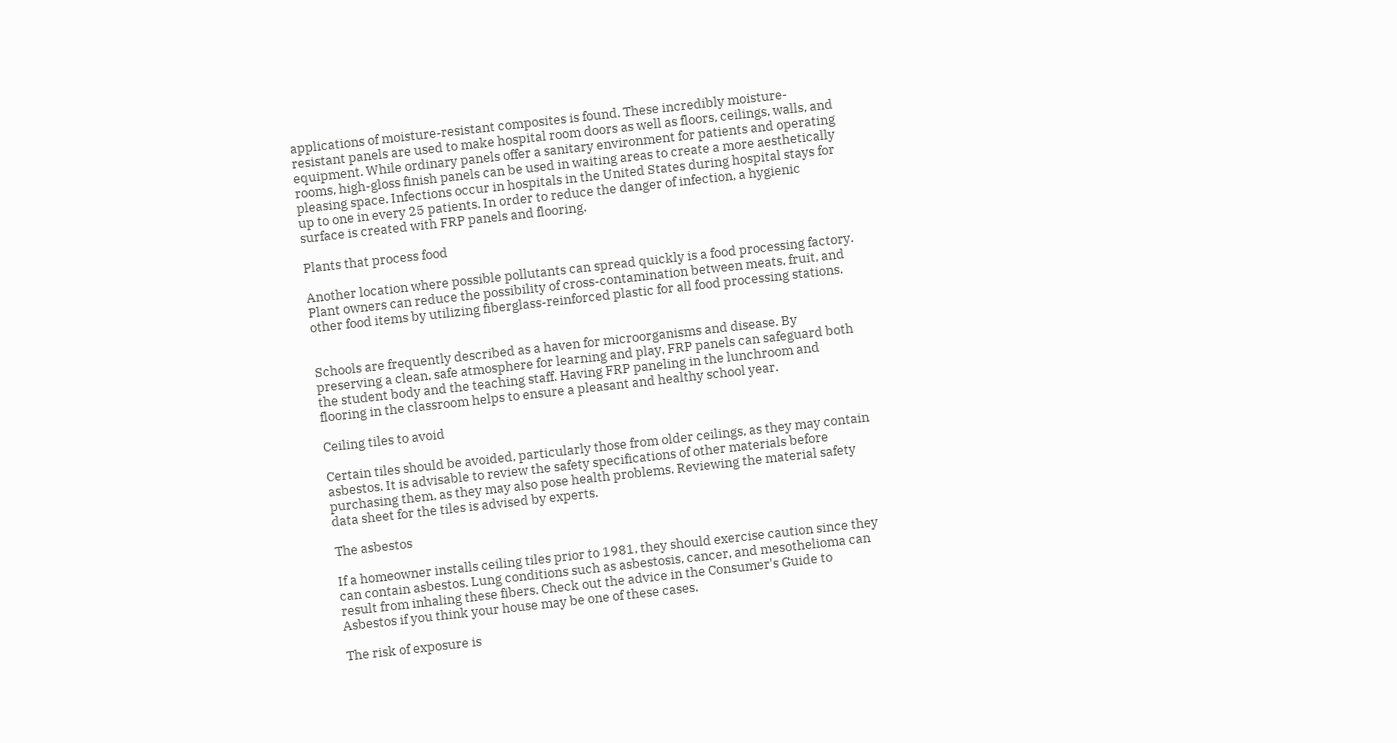applications of moisture-resistant composites is found. These incredibly moisture-resistant panels are used to make hospital room doors as well as floors, ceilings, walls, and equipment. While ordinary panels offer a sanitary environment for patients and operating rooms, high-gloss finish panels can be used in waiting areas to create a more aesthetically pleasing space. Infections occur in hospitals in the United States during hospital stays for up to one in every 25 patients. In order to reduce the danger of infection, a hygienic surface is created with FRP panels and flooring.

Plants that process food

Another location where possible pollutants can spread quickly is a food processing factory. Plant owners can reduce the possibility of cross-contamination between meats, fruit, and other food items by utilizing fiberglass-reinforced plastic for all food processing stations.


Schools are frequently described as a haven for microorganisms and disease. By preserving a clean, safe atmosphere for learning and play, FRP panels can safeguard both the student body and the teaching staff. Having FRP paneling in the lunchroom and flooring in the classroom helps to ensure a pleasant and healthy school year.

Ceiling tiles to avoid

Certain tiles should be avoided, particularly those from older ceilings, as they may contain asbestos. It is advisable to review the safety specifications of other materials before purchasing them, as they may also pose health problems. Reviewing the material safety data sheet for the tiles is advised by experts.

The asbestos

If a homeowner installs ceiling tiles prior to 1981, they should exercise caution since they can contain asbestos. Lung conditions such as asbestosis, cancer, and mesothelioma can result from inhaling these fibers. Check out the advice in the Consumer's Guide to Asbestos if you think your house may be one of these cases.

The risk of exposure is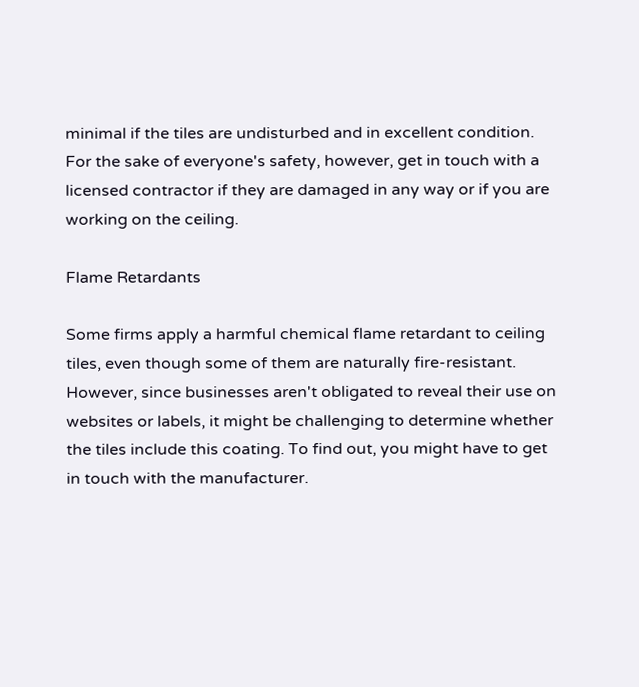minimal if the tiles are undisturbed and in excellent condition. For the sake of everyone's safety, however, get in touch with a licensed contractor if they are damaged in any way or if you are working on the ceiling.

Flame Retardants

Some firms apply a harmful chemical flame retardant to ceiling tiles, even though some of them are naturally fire-resistant. However, since businesses aren't obligated to reveal their use on websites or labels, it might be challenging to determine whether the tiles include this coating. To find out, you might have to get in touch with the manufacturer.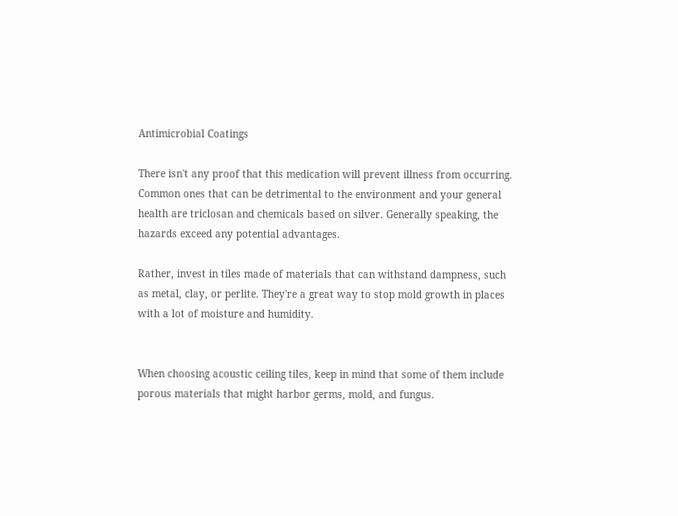Antimicrobial Coatings

There isn't any proof that this medication will prevent illness from occurring. Common ones that can be detrimental to the environment and your general health are triclosan and chemicals based on silver. Generally speaking, the hazards exceed any potential advantages.

Rather, invest in tiles made of materials that can withstand dampness, such as metal, clay, or perlite. They're a great way to stop mold growth in places with a lot of moisture and humidity.


When choosing acoustic ceiling tiles, keep in mind that some of them include porous materials that might harbor germs, mold, and fungus.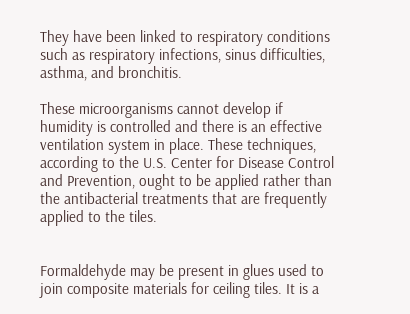They have been linked to respiratory conditions such as respiratory infections, sinus difficulties, asthma, and bronchitis.

These microorganisms cannot develop if humidity is controlled and there is an effective ventilation system in place. These techniques, according to the U.S. Center for Disease Control and Prevention, ought to be applied rather than the antibacterial treatments that are frequently applied to the tiles.


Formaldehyde may be present in glues used to join composite materials for ceiling tiles. It is a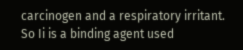carcinogen and a respiratory irritant. So Ii is a binding agent used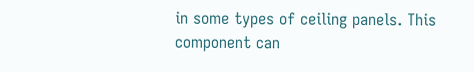in some types of ceiling panels. This component can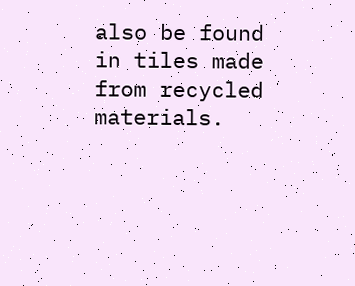also be found in tiles made from recycled materials.